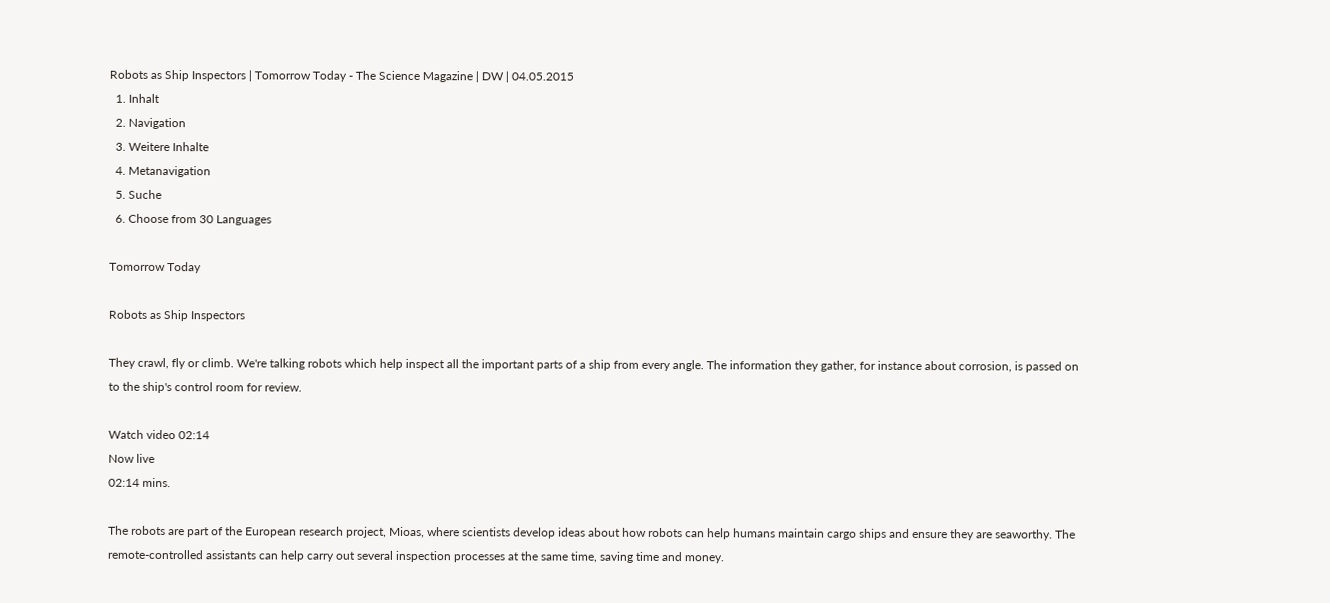Robots as Ship Inspectors | Tomorrow Today - The Science Magazine | DW | 04.05.2015
  1. Inhalt
  2. Navigation
  3. Weitere Inhalte
  4. Metanavigation
  5. Suche
  6. Choose from 30 Languages

Tomorrow Today

Robots as Ship Inspectors

They crawl, fly or climb. We're talking robots which help inspect all the important parts of a ship from every angle. The information they gather, for instance about corrosion, is passed on to the ship's control room for review.

Watch video 02:14
Now live
02:14 mins.

The robots are part of the European research project, Mioas, where scientists develop ideas about how robots can help humans maintain cargo ships and ensure they are seaworthy. The remote-controlled assistants can help carry out several inspection processes at the same time, saving time and money.